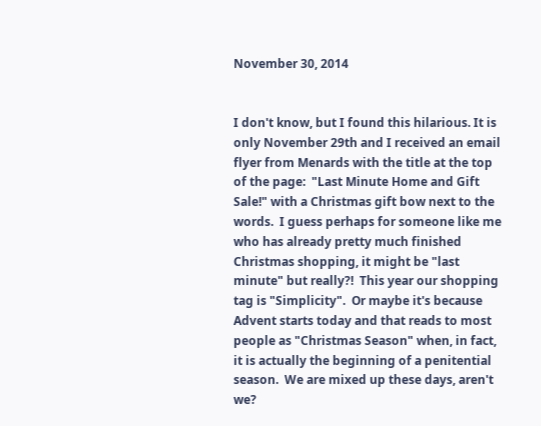November 30, 2014


I don't know, but I found this hilarious. It is only November 29th and I received an email flyer from Menards with the title at the top of the page:  "Last Minute Home and Gift Sale!" with a Christmas gift bow next to the words.  I guess perhaps for someone like me who has already pretty much finished Christmas shopping, it might be "last minute" but really?!  This year our shopping tag is "Simplicity".  Or maybe it's because Advent starts today and that reads to most people as "Christmas Season" when, in fact, it is actually the beginning of a penitential season.  We are mixed up these days, aren't we?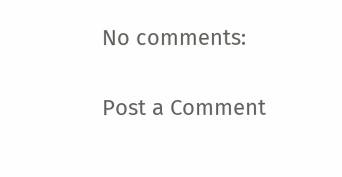No comments:

Post a Comment